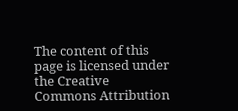The content of this page is licensed under the Creative Commons Attribution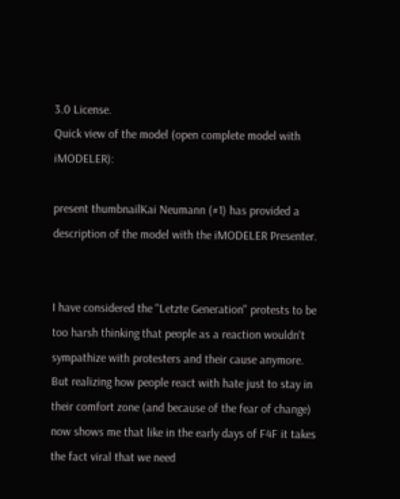3.0 License.
Quick view of the model (open complete model with iMODELER):

present thumbnailKai Neumann (#1) has provided a description of the model with the iMODELER Presenter.


I have considered the "Letzte Generation" protests to be too harsh thinking that people as a reaction wouldn't sympathize with protesters and their cause anymore. But realizing how people react with hate just to stay in their comfort zone (and because of the fear of change) now shows me that like in the early days of F4F it takes the fact viral that we need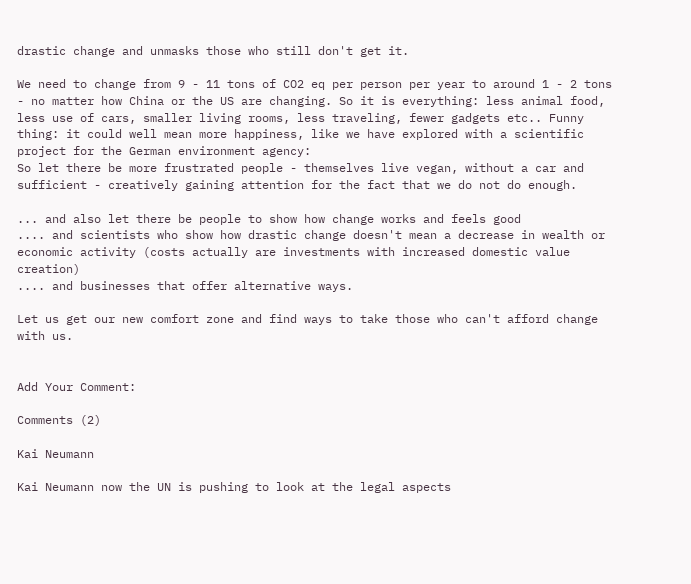drastic change and unmasks those who still don't get it.

We need to change from 9 - 11 tons of CO2 eq per person per year to around 1 - 2 tons - no matter how China or the US are changing. So it is everything: less animal food, less use of cars, smaller living rooms, less traveling, fewer gadgets etc.. Funny thing: it could well mean more happiness, like we have explored with a scientific project for the German environment agency:
So let there be more frustrated people - themselves live vegan, without a car and sufficient - creatively gaining attention for the fact that we do not do enough.

... and also let there be people to show how change works and feels good
.... and scientists who show how drastic change doesn't mean a decrease in wealth or economic activity (costs actually are investments with increased domestic value creation)
.... and businesses that offer alternative ways.

Let us get our new comfort zone and find ways to take those who can't afford change with us.


Add Your Comment:

Comments (2)

Kai Neumann

Kai Neumann now the UN is pushing to look at the legal aspects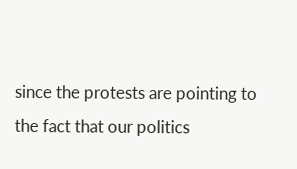since the protests are pointing to the fact that our politics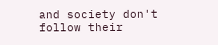and society don't follow their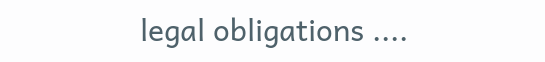legal obligations ....